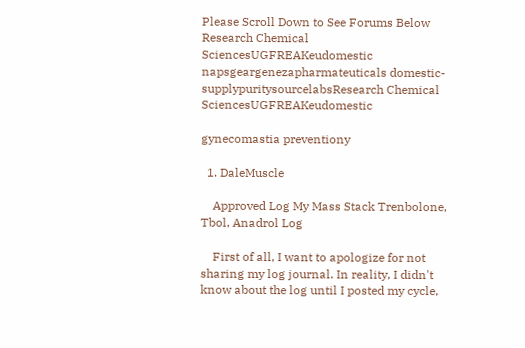Please Scroll Down to See Forums Below
Research Chemical SciencesUGFREAKeudomestic
napsgeargenezapharmateuticals domestic-supplypuritysourcelabsResearch Chemical SciencesUGFREAKeudomestic

gynecomastia preventiony

  1. DaleMuscle

    Approved Log My Mass Stack Trenbolone, Tbol, Anadrol Log

    First of all, I want to apologize for not sharing my log journal. In reality, I didn't know about the log until I posted my cycle,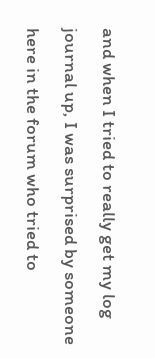and when I tried to really get my log journal up, I was surprised by someone here in the forum who tried to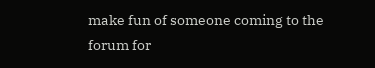make fun of someone coming to the forum for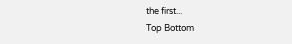the first...
Top Bottom